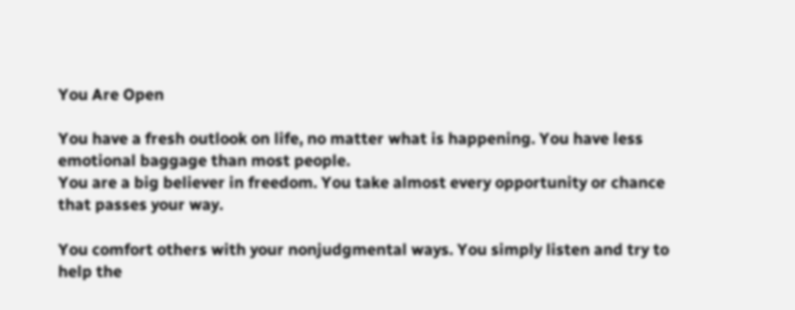You Are Open

You have a fresh outlook on life, no matter what is happening. You have less emotional baggage than most people.
You are a big believer in freedom. You take almost every opportunity or chance that passes your way.

You comfort others with your nonjudgmental ways. You simply listen and try to help the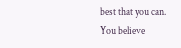best that you can.
You believe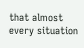that almost every situation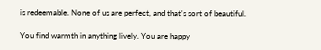is redeemable. None of us are perfect, and that's sort of beautiful.

You find warmth in anything lively. You are happy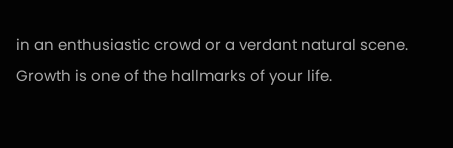in an enthusiastic crowd or a verdant natural scene.
Growth is one of the hallmarks of your life.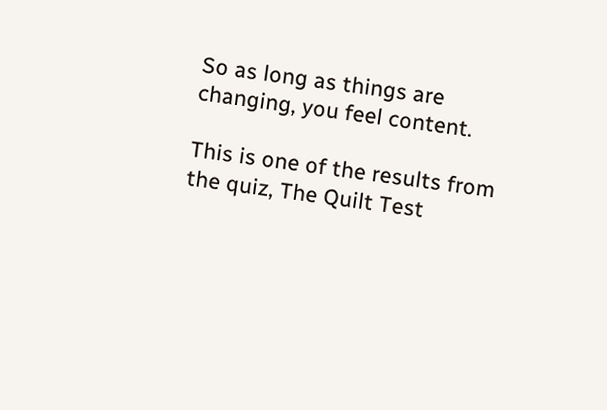So as long as things are changing, you feel content.

This is one of the results from the quiz, The Quilt Test